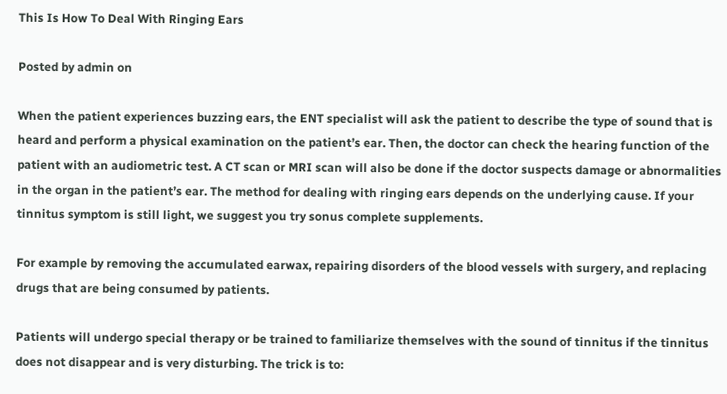This Is How To Deal With Ringing Ears

Posted by admin on

When the patient experiences buzzing ears, the ENT specialist will ask the patient to describe the type of sound that is heard and perform a physical examination on the patient’s ear. Then, the doctor can check the hearing function of the patient with an audiometric test. A CT scan or MRI scan will also be done if the doctor suspects damage or abnormalities in the organ in the patient’s ear. The method for dealing with ringing ears depends on the underlying cause. If your tinnitus symptom is still light, we suggest you try sonus complete supplements.

For example by removing the accumulated earwax, repairing disorders of the blood vessels with surgery, and replacing drugs that are being consumed by patients.

Patients will undergo special therapy or be trained to familiarize themselves with the sound of tinnitus if the tinnitus does not disappear and is very disturbing. The trick is to: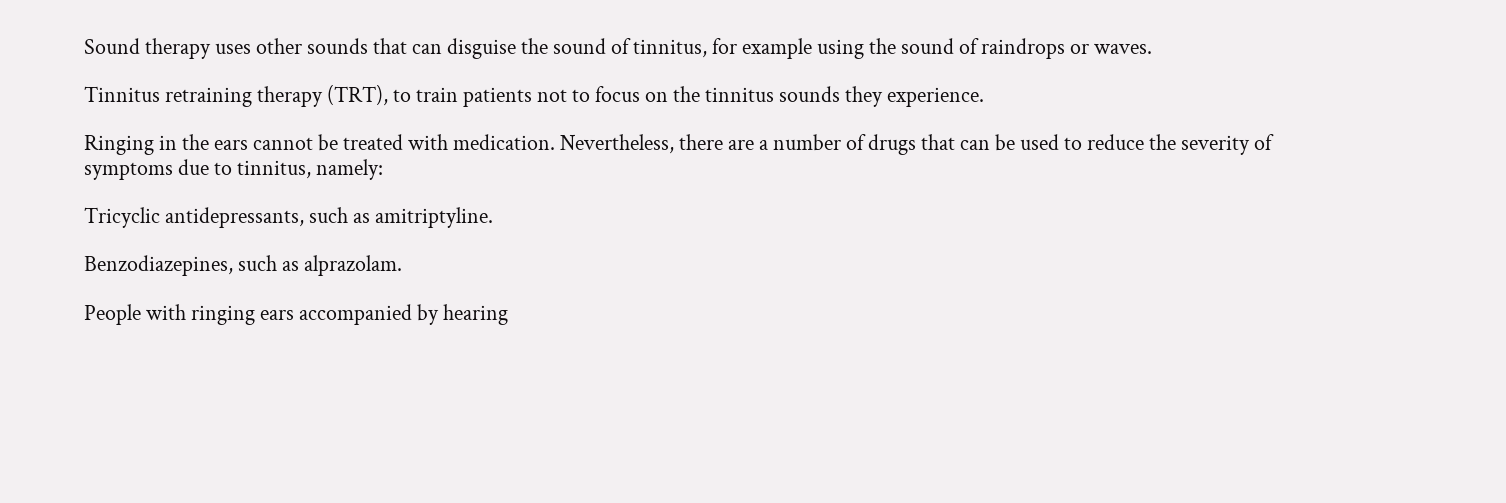Sound therapy uses other sounds that can disguise the sound of tinnitus, for example using the sound of raindrops or waves.

Tinnitus retraining therapy (TRT), to train patients not to focus on the tinnitus sounds they experience.

Ringing in the ears cannot be treated with medication. Nevertheless, there are a number of drugs that can be used to reduce the severity of symptoms due to tinnitus, namely:

Tricyclic antidepressants, such as amitriptyline.

Benzodiazepines, such as alprazolam.

People with ringing ears accompanied by hearing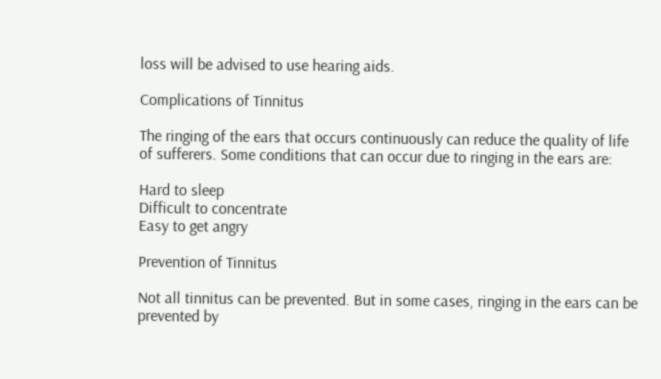loss will be advised to use hearing aids.

Complications of Tinnitus

The ringing of the ears that occurs continuously can reduce the quality of life of sufferers. Some conditions that can occur due to ringing in the ears are:

Hard to sleep
Difficult to concentrate
Easy to get angry

Prevention of Tinnitus

Not all tinnitus can be prevented. But in some cases, ringing in the ears can be prevented by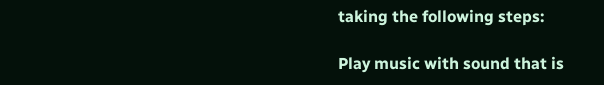taking the following steps:

Play music with sound that is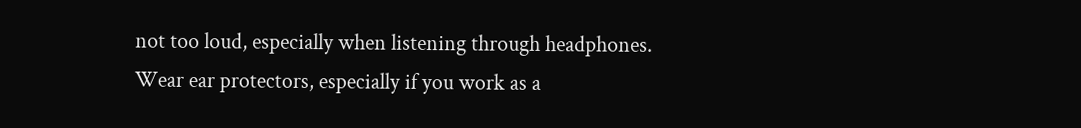not too loud, especially when listening through headphones.
Wear ear protectors, especially if you work as a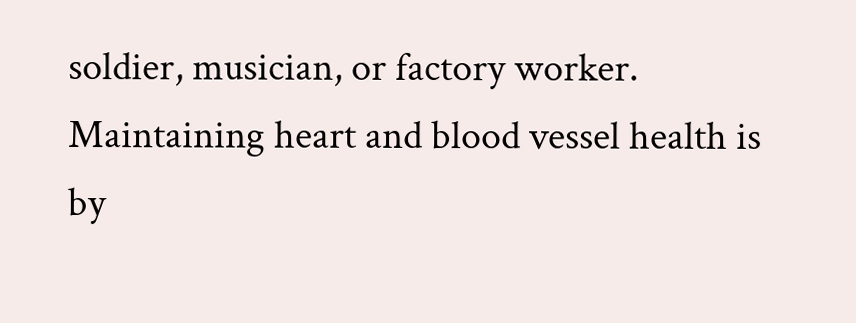soldier, musician, or factory worker.
Maintaining heart and blood vessel health is by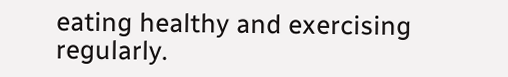eating healthy and exercising regularly.